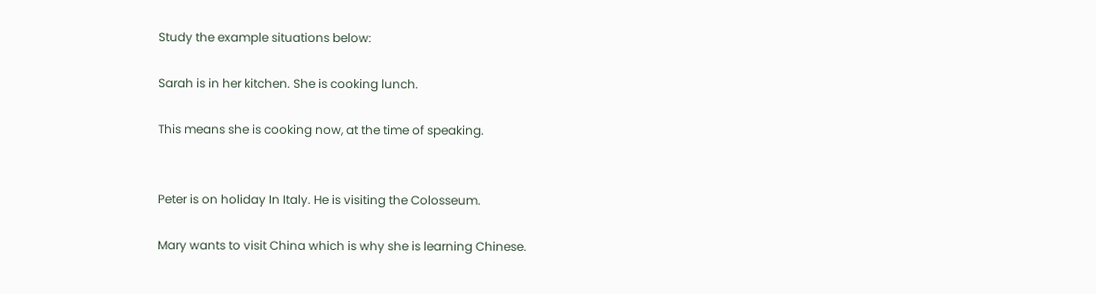Study the example situations below:

Sarah is in her kitchen. She is cooking lunch.

This means she is cooking now, at the time of speaking.


Peter is on holiday In Italy. He is visiting the Colosseum.

Mary wants to visit China which is why she is learning Chinese.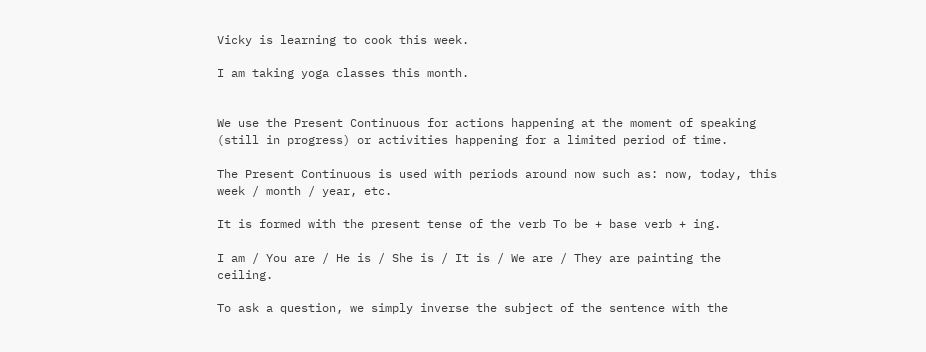Vicky is learning to cook this week.

I am taking yoga classes this month.


We use the Present Continuous for actions happening at the moment of speaking (still in progress) or activities happening for a limited period of time.

The Present Continuous is used with periods around now such as: now, today, this week / month / year, etc.

It is formed with the present tense of the verb To be + base verb + ing.

I am / You are / He is / She is / It is / We are / They are painting the ceiling.

To ask a question, we simply inverse the subject of the sentence with the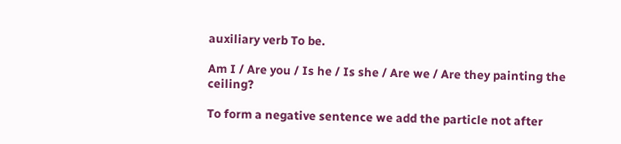auxiliary verb To be.

Am I / Are you / Is he / Is she / Are we / Are they painting the ceiling?

To form a negative sentence we add the particle not after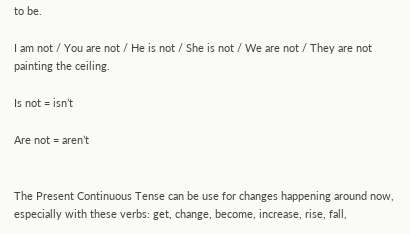to be.

I am not / You are not / He is not / She is not / We are not / They are not painting the ceiling.

Is not = isn’t

Are not = aren’t


The Present Continuous Tense can be use for changes happening around now, especially with these verbs: get, change, become, increase, rise, fall,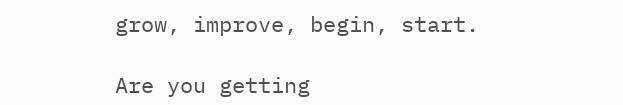grow, improve, begin, start.

Are you getting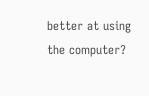better at using the computer?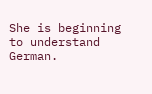She is beginning to understand German.